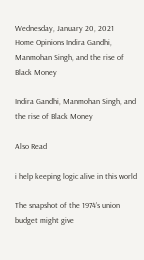Wednesday, January 20, 2021
Home Opinions Indira Gandhi, Manmohan Singh, and the rise of Black Money

Indira Gandhi, Manmohan Singh, and the rise of Black Money

Also Read

i help keeping logic alive in this world

The snapshot of the 1974’s union budget might give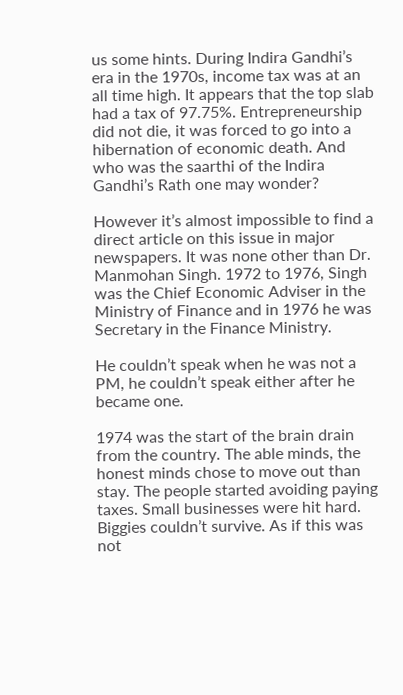us some hints. During Indira Gandhi’s era in the 1970s, income tax was at an all time high. It appears that the top slab had a tax of 97.75%. Entrepreneurship did not die, it was forced to go into a hibernation of economic death. And who was the saarthi of the Indira Gandhi’s Rath one may wonder?

However it’s almost impossible to find a direct article on this issue in major newspapers. It was none other than Dr. Manmohan Singh. 1972 to 1976, Singh was the Chief Economic Adviser in the Ministry of Finance and in 1976 he was Secretary in the Finance Ministry.

He couldn’t speak when he was not a PM, he couldn’t speak either after he became one.

1974 was the start of the brain drain from the country. The able minds, the honest minds chose to move out than stay. The people started avoiding paying taxes. Small businesses were hit hard. Biggies couldn’t survive. As if this was not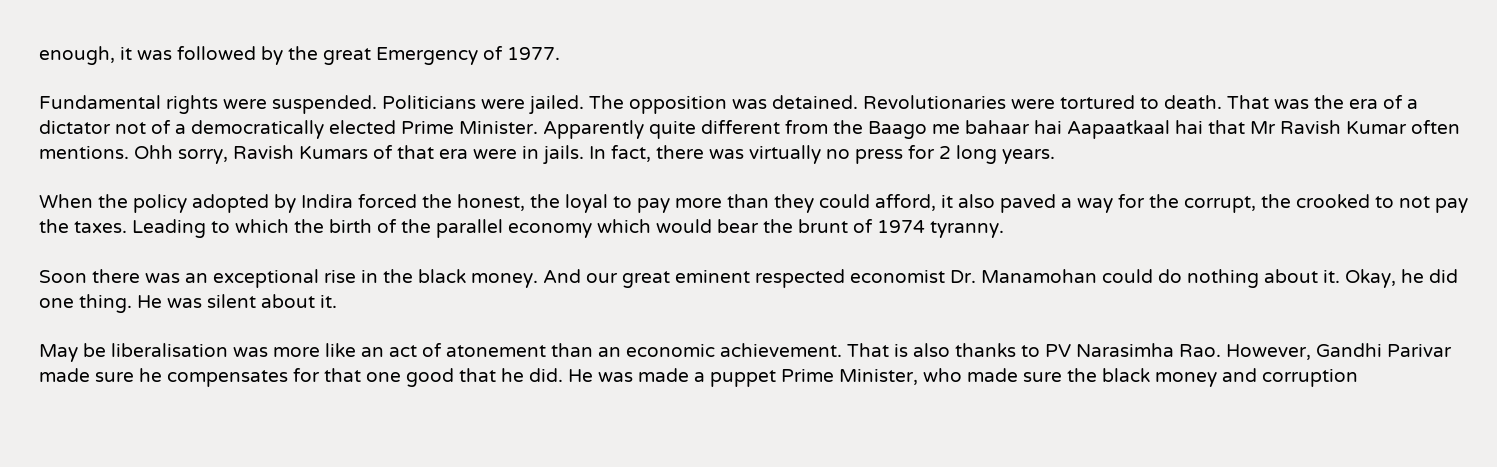enough, it was followed by the great Emergency of 1977.

Fundamental rights were suspended. Politicians were jailed. The opposition was detained. Revolutionaries were tortured to death. That was the era of a dictator not of a democratically elected Prime Minister. Apparently quite different from the Baago me bahaar hai Aapaatkaal hai that Mr Ravish Kumar often mentions. Ohh sorry, Ravish Kumars of that era were in jails. In fact, there was virtually no press for 2 long years.

When the policy adopted by Indira forced the honest, the loyal to pay more than they could afford, it also paved a way for the corrupt, the crooked to not pay the taxes. Leading to which the birth of the parallel economy which would bear the brunt of 1974 tyranny.

Soon there was an exceptional rise in the black money. And our great eminent respected economist Dr. Manamohan could do nothing about it. Okay, he did one thing. He was silent about it.

May be liberalisation was more like an act of atonement than an economic achievement. That is also thanks to PV Narasimha Rao. However, Gandhi Parivar made sure he compensates for that one good that he did. He was made a puppet Prime Minister, who made sure the black money and corruption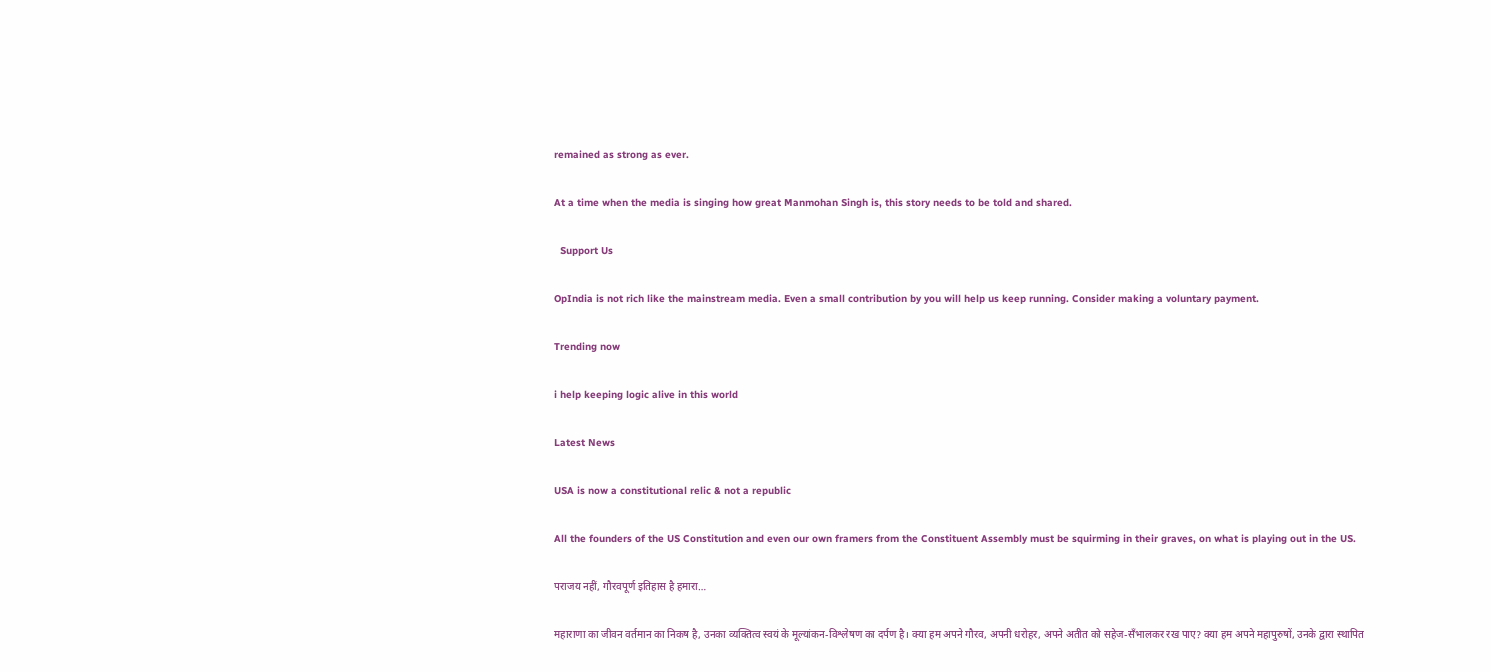remained as strong as ever.

At a time when the media is singing how great Manmohan Singh is, this story needs to be told and shared.

  Support Us

OpIndia is not rich like the mainstream media. Even a small contribution by you will help us keep running. Consider making a voluntary payment.

Trending now

i help keeping logic alive in this world

Latest News

USA is now a constitutional relic & not a republic

All the founders of the US Constitution and even our own framers from the Constituent Assembly must be squirming in their graves, on what is playing out in the US.

पराजय नहीं, गौरवपूर्ण इतिहास है हमारा…

महाराणा का जीवन वर्तमान का निकष है, उनका व्यक्तित्व स्वयं के मूल्यांकन-विश्लेषण का दर्पण है। क्या हम अपने गौरव, अपनी धरोहर, अपने अतीत को सहेज-सँभालकर रख पाए? क्या हम अपने महापुरुषों, उनके द्वारा स्थापित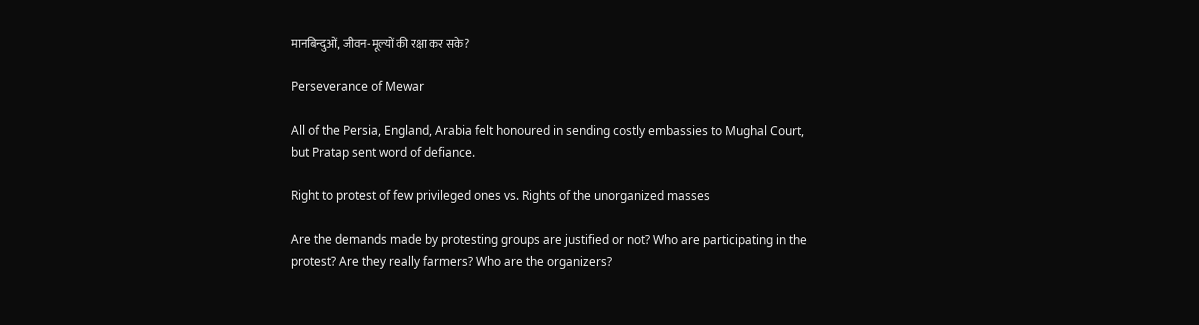मानबिन्दुओं, जीवन-मूल्यों की रक्षा कर सके?

Perseverance of Mewar

All of the Persia, England, Arabia felt honoured in sending costly embassies to Mughal Court, but Pratap sent word of defiance.

Right to protest of few privileged ones vs. Rights of the unorganized masses

Are the demands made by protesting groups are justified or not? Who are participating in the protest? Are they really farmers? Who are the organizers?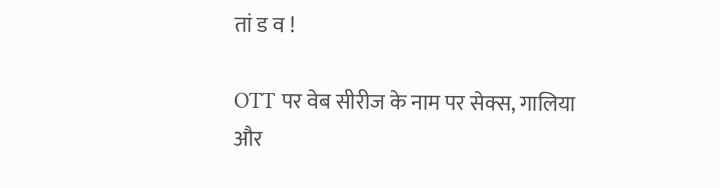तां ड व !

OTT पर वेब सीरीज के नाम पर सेक्स, गालिया और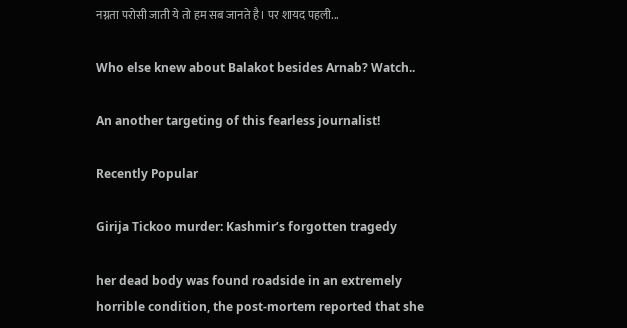नग्नता परोसी जाती ये तो हम सब जानते है। पर शायद पहली...

Who else knew about Balakot besides Arnab? Watch..

An another targeting of this fearless journalist!

Recently Popular

Girija Tickoo murder: Kashmir’s forgotten tragedy

her dead body was found roadside in an extremely horrible condition, the post-mortem reported that she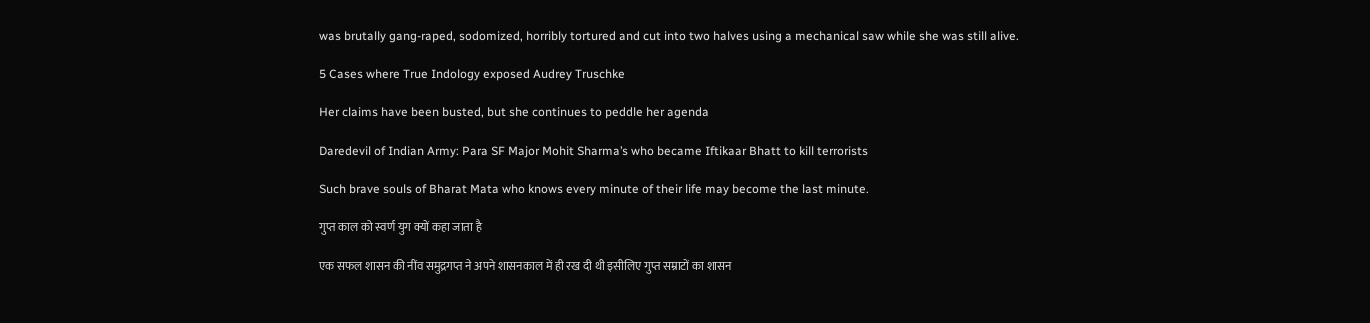was brutally gang-raped, sodomized, horribly tortured and cut into two halves using a mechanical saw while she was still alive.

5 Cases where True Indology exposed Audrey Truschke

Her claims have been busted, but she continues to peddle her agenda

Daredevil of Indian Army: Para SF Major Mohit Sharma’s who became Iftikaar Bhatt to kill terrorists

Such brave souls of Bharat Mata who knows every minute of their life may become the last minute.

गुप्त काल को स्वर्ण युग क्यों कहा जाता है

एक सफल शासन की नींव समुद्रगप्त ने अपने शासनकाल में ही रख दी थी इसीलिए गुप्त सम्राटों का शासन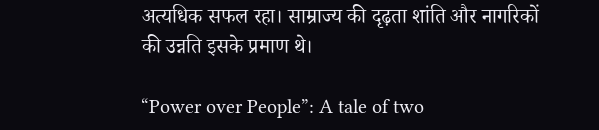अत्यधिक सफल रहा। साम्राज्य की दृढ़ता शांति और नागरिकों की उन्नति इसके प्रमाण थे।

“Power over People”: A tale of two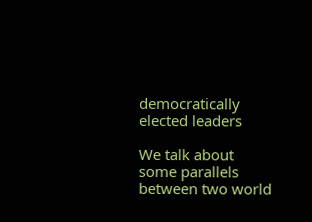democratically elected leaders

We talk about some parallels between two world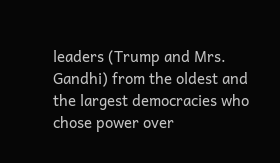leaders (Trump and Mrs. Gandhi) from the oldest and the largest democracies who chose power over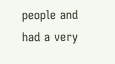people and had a very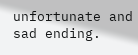unfortunate and sad ending.